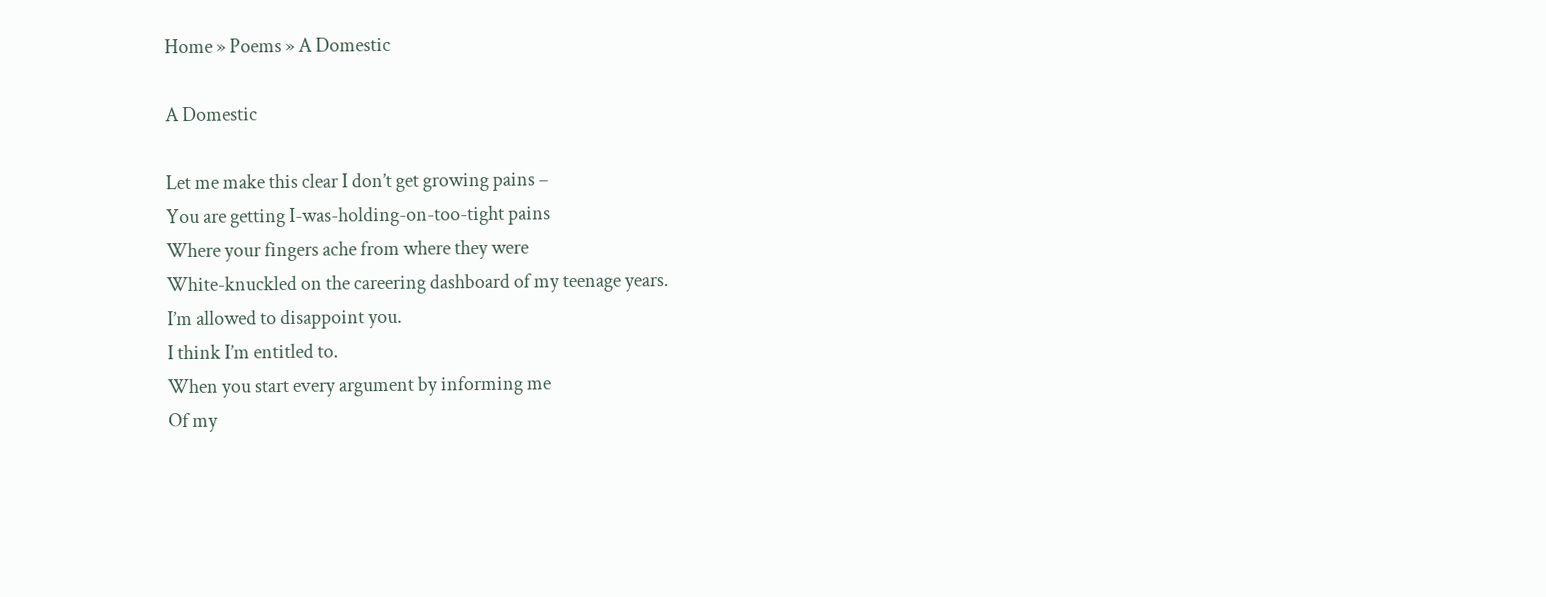Home » Poems » A Domestic

A Domestic

Let me make this clear I don’t get growing pains –
You are getting I-was-holding-on-too-tight pains
Where your fingers ache from where they were
White-knuckled on the careering dashboard of my teenage years.
I’m allowed to disappoint you.
I think I’m entitled to.
When you start every argument by informing me
Of my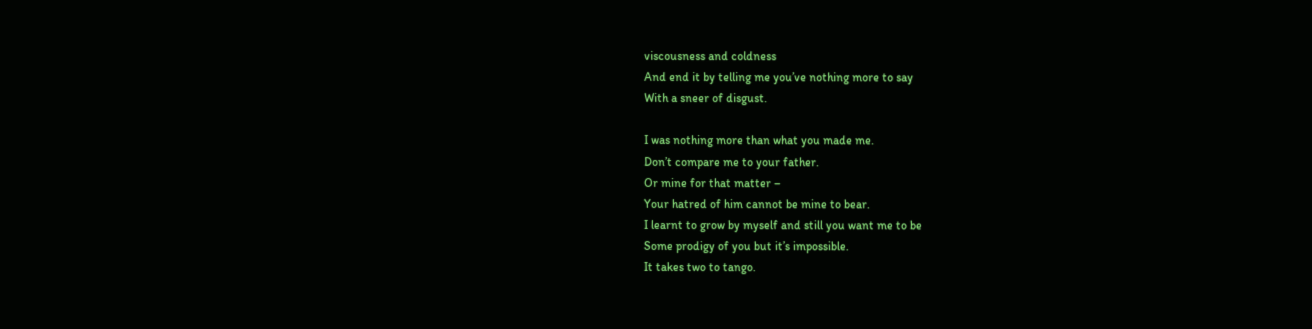viscousness and coldness
And end it by telling me you’ve nothing more to say
With a sneer of disgust.

I was nothing more than what you made me.
Don’t compare me to your father.
Or mine for that matter –
Your hatred of him cannot be mine to bear.
I learnt to grow by myself and still you want me to be
Some prodigy of you but it’s impossible.
It takes two to tango.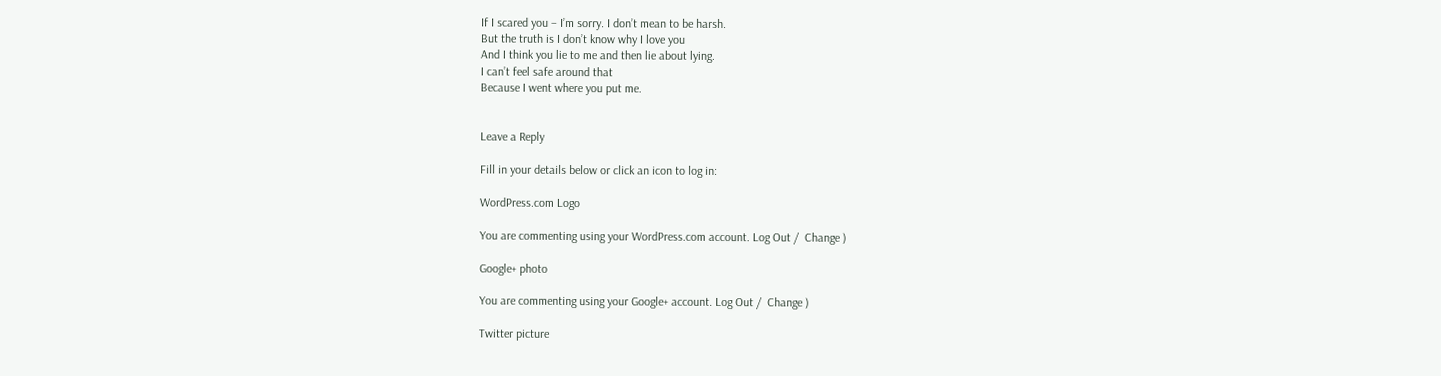If I scared you – I’m sorry. I don’t mean to be harsh.
But the truth is I don’t know why I love you
And I think you lie to me and then lie about lying.
I can’t feel safe around that
Because I went where you put me.


Leave a Reply

Fill in your details below or click an icon to log in:

WordPress.com Logo

You are commenting using your WordPress.com account. Log Out /  Change )

Google+ photo

You are commenting using your Google+ account. Log Out /  Change )

Twitter picture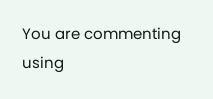You are commenting using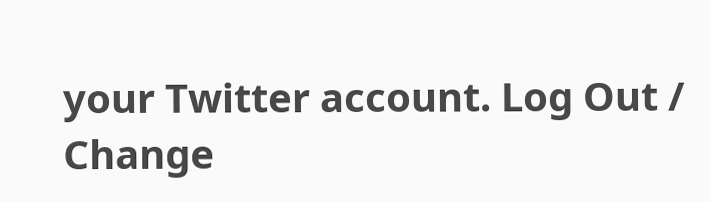your Twitter account. Log Out /  Change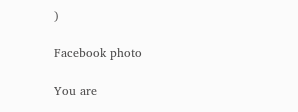)

Facebook photo

You are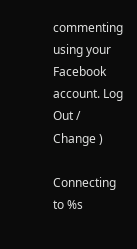commenting using your Facebook account. Log Out /  Change )

Connecting to %s